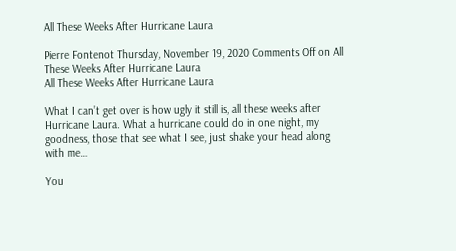All These Weeks After Hurricane Laura

Pierre Fontenot Thursday, November 19, 2020 Comments Off on All These Weeks After Hurricane Laura
All These Weeks After Hurricane Laura

What I can’t get over is how ugly it still is, all these weeks after Hurricane Laura. What a hurricane could do in one night, my goodness, those that see what I see, just shake your head along with me…

You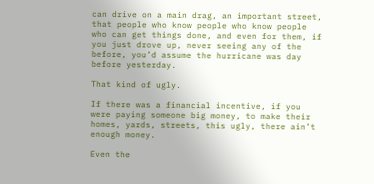can drive on a main drag, an important street, that people who know people who know people who can get things done, and even for them, if you just drove up, never seeing any of the before, you’d assume the hurricane was day before yesterday.

That kind of ugly.

If there was a financial incentive, if you were paying someone big money, to make their homes, yards, streets, this ugly, there ain’t enough money.

Even the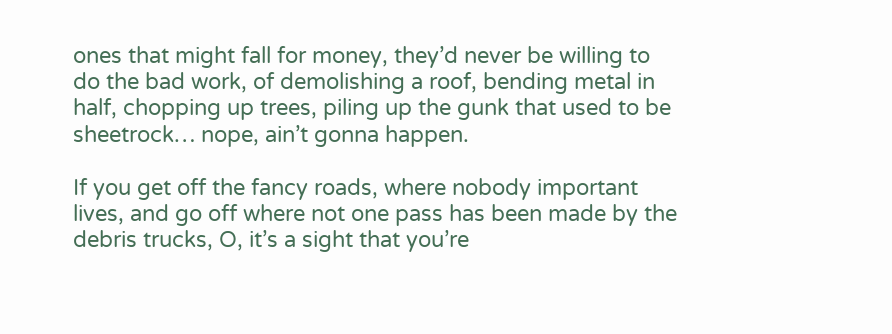ones that might fall for money, they’d never be willing to do the bad work, of demolishing a roof, bending metal in half, chopping up trees, piling up the gunk that used to be sheetrock… nope, ain’t gonna happen.

If you get off the fancy roads, where nobody important lives, and go off where not one pass has been made by the debris trucks, O, it’s a sight that you’re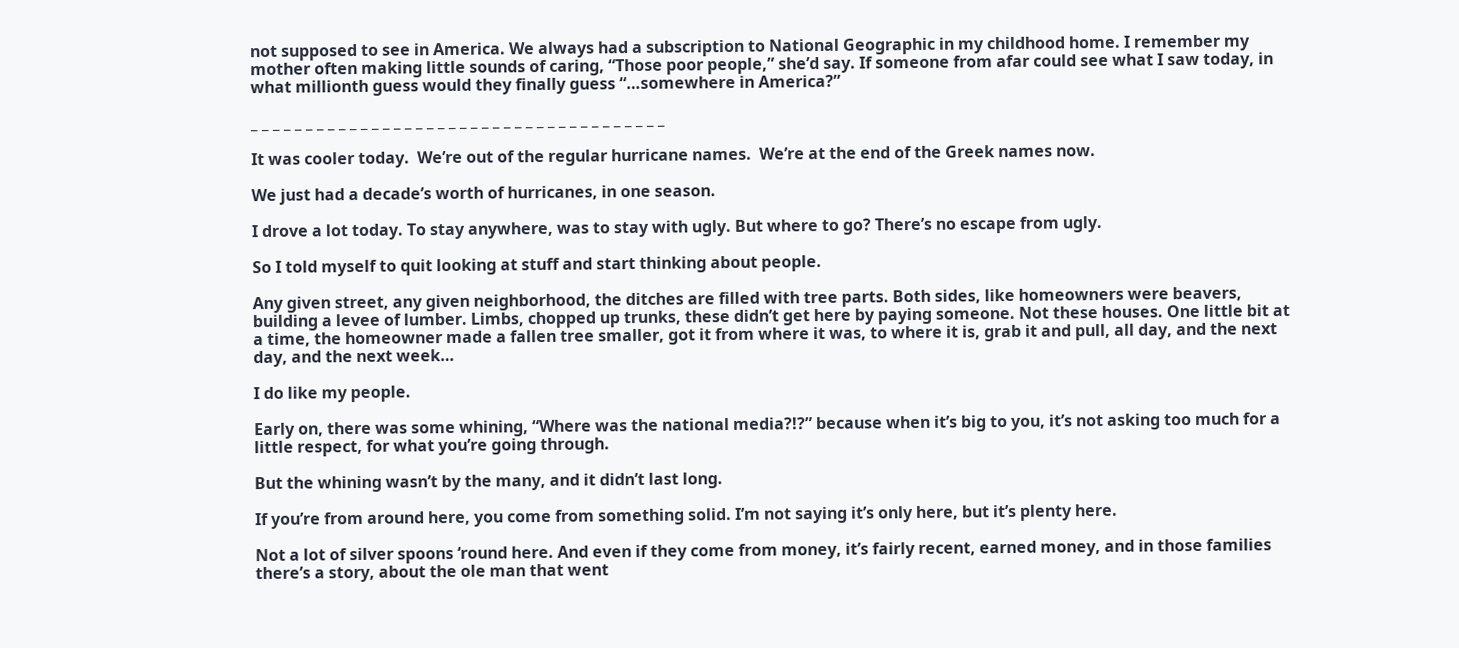not supposed to see in America. We always had a subscription to National Geographic in my childhood home. I remember my mother often making little sounds of caring, “Those poor people,” she’d say. If someone from afar could see what I saw today, in what millionth guess would they finally guess “…somewhere in America?”

_ _ _ _ _ _ _ _ _ _ _ _ _ _ _ _ _ _ _ _ _ _ _ _ _ _ _ _ _ _ _ _ _ _ _ _ _ _

It was cooler today.  We’re out of the regular hurricane names.  We’re at the end of the Greek names now.

We just had a decade’s worth of hurricanes, in one season.

I drove a lot today. To stay anywhere, was to stay with ugly. But where to go? There’s no escape from ugly.

So I told myself to quit looking at stuff and start thinking about people.

Any given street, any given neighborhood, the ditches are filled with tree parts. Both sides, like homeowners were beavers, building a levee of lumber. Limbs, chopped up trunks, these didn’t get here by paying someone. Not these houses. One little bit at a time, the homeowner made a fallen tree smaller, got it from where it was, to where it is, grab it and pull, all day, and the next day, and the next week…

I do like my people.

Early on, there was some whining, “Where was the national media?!?” because when it’s big to you, it’s not asking too much for a little respect, for what you’re going through.

But the whining wasn’t by the many, and it didn’t last long.

If you’re from around here, you come from something solid. I’m not saying it’s only here, but it’s plenty here.

Not a lot of silver spoons ‘round here. And even if they come from money, it’s fairly recent, earned money, and in those families there’s a story, about the ole man that went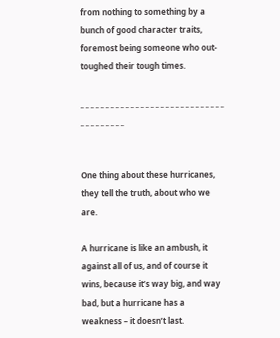from nothing to something by a bunch of good character traits, foremost being someone who out-toughed their tough times.

_ _ _ _ _ _ _ _ _ _ _ _ _ _ _ _ _ _ _ _ _ _ _ _ _ _ _ _ _ _ _ _ _ _ _ _ _ _


One thing about these hurricanes, they tell the truth, about who we are.

A hurricane is like an ambush, it against all of us, and of course it wins, because it’s way big, and way bad, but a hurricane has a weakness – it doesn’t last.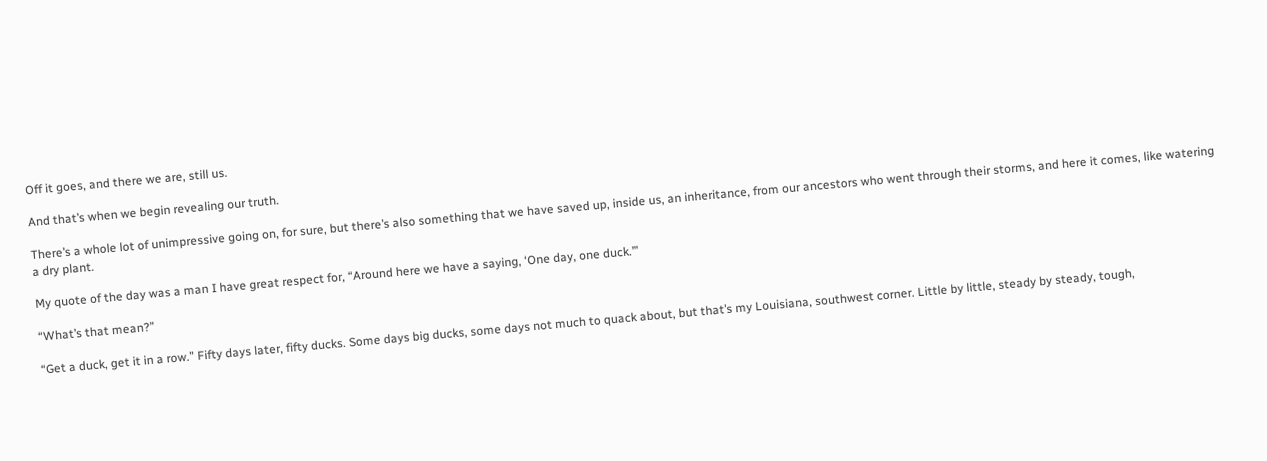Off it goes, and there we are, still us.

And that’s when we begin revealing our truth.

There’s a whole lot of unimpressive going on, for sure, but there’s also something that we have saved up, inside us, an inheritance, from our ancestors who went through their storms, and here it comes, like watering a dry plant.

My quote of the day was a man I have great respect for, “Around here we have a saying, ‘One day, one duck.’”

“What’s that mean?”

“Get a duck, get it in a row.” Fifty days later, fifty ducks. Some days big ducks, some days not much to quack about, but that’s my Louisiana, southwest corner. Little by little, steady by steady, tough,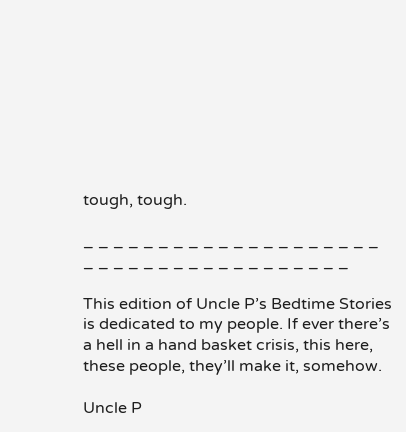tough, tough.

_ _ _ _ _ _ _ _ _ _ _ _ _ _ _ _ _ _ _ _ _ _ _ _ _ _ _ _ _ _ _ _ _ _ _ _ _ _

This edition of Uncle P’s Bedtime Stories is dedicated to my people. If ever there’s a hell in a hand basket crisis, this here, these people, they’ll make it, somehow.

Uncle P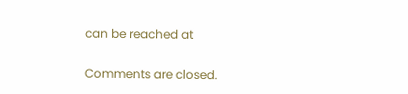can be reached at

Comments are closed.